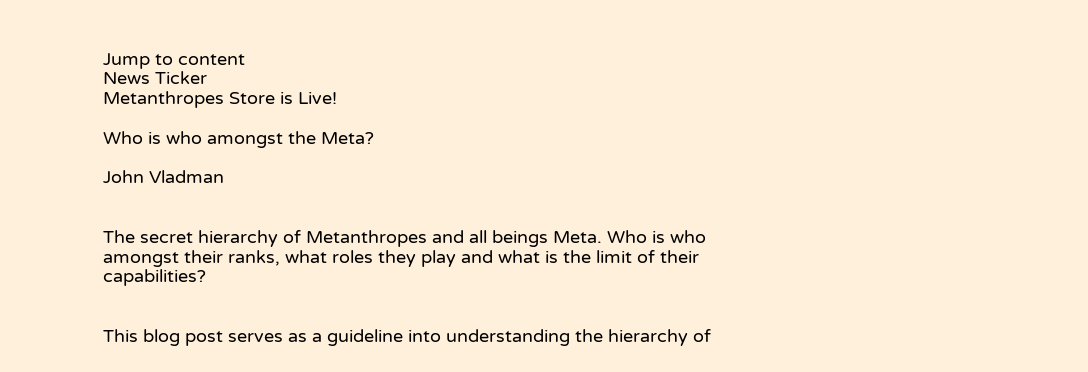Jump to content
News Ticker
Metanthropes Store is Live!

Who is who amongst the Meta?

John Vladman


The secret hierarchy of Metanthropes and all beings Meta. Who is who amongst their ranks, what roles they play and what is the limit of their capabilities?


This blog post serves as a guideline into understanding the hierarchy of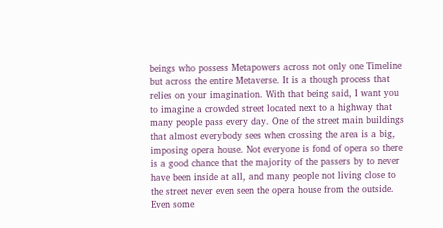beings who possess Metapowers across not only one Timeline but across the entire Metaverse. It is a though process that relies on your imagination. With that being said, I want you to imagine a crowded street located next to a highway that many people pass every day. One of the street main buildings that almost everybody sees when crossing the area is a big, imposing opera house. Not everyone is fond of opera so there is a good chance that the majority of the passers by to never have been inside at all, and many people not living close to the street never even seen the opera house from the outside. Even some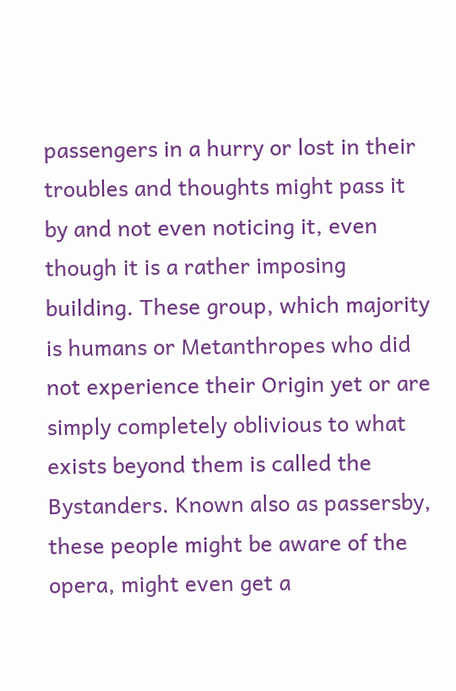passengers in a hurry or lost in their troubles and thoughts might pass it by and not even noticing it, even though it is a rather imposing building. These group, which majority is humans or Metanthropes who did not experience their Origin yet or are simply completely oblivious to what exists beyond them is called the Bystanders. Known also as passersby, these people might be aware of the opera, might even get a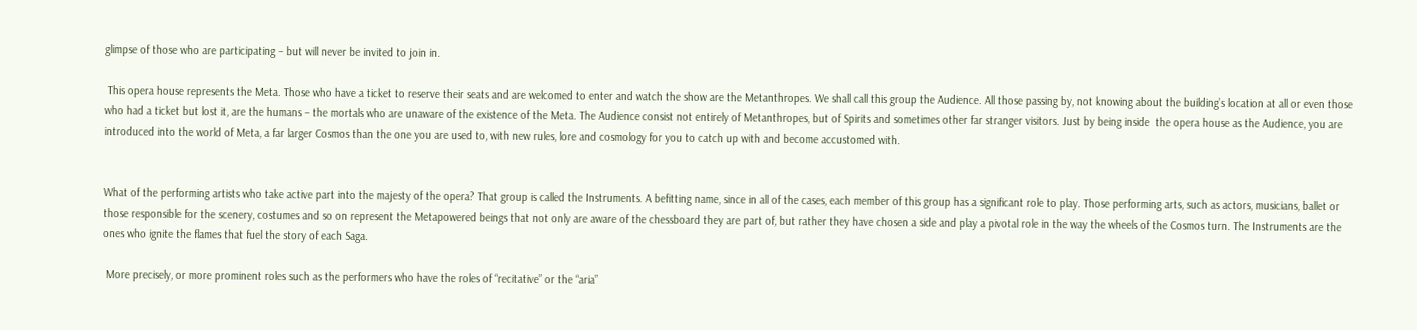glimpse of those who are participating – but will never be invited to join in.

 This opera house represents the Meta. Those who have a ticket to reserve their seats and are welcomed to enter and watch the show are the Metanthropes. We shall call this group the Audience. All those passing by, not knowing about the building’s location at all or even those who had a ticket but lost it, are the humans – the mortals who are unaware of the existence of the Meta. The Audience consist not entirely of Metanthropes, but of Spirits and sometimes other far stranger visitors. Just by being inside  the opera house as the Audience, you are introduced into the world of Meta, a far larger Cosmos than the one you are used to, with new rules, lore and cosmology for you to catch up with and become accustomed with.


What of the performing artists who take active part into the majesty of the opera? That group is called the Instruments. A befitting name, since in all of the cases, each member of this group has a significant role to play. Those performing arts, such as actors, musicians, ballet or those responsible for the scenery, costumes and so on represent the Metapowered beings that not only are aware of the chessboard they are part of, but rather they have chosen a side and play a pivotal role in the way the wheels of the Cosmos turn. The Instruments are the ones who ignite the flames that fuel the story of each Saga.

 More precisely, or more prominent roles such as the performers who have the roles of “recitative” or the “aria”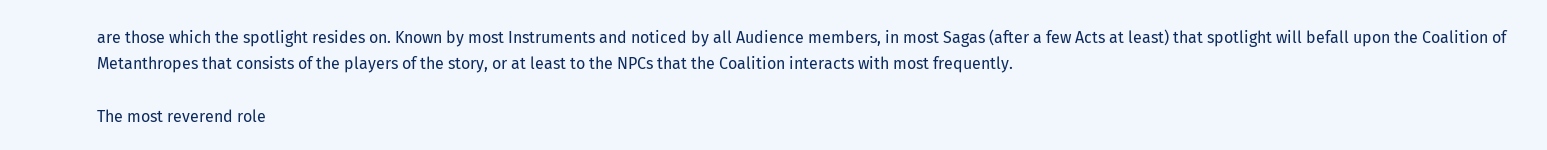are those which the spotlight resides on. Known by most Instruments and noticed by all Audience members, in most Sagas (after a few Acts at least) that spotlight will befall upon the Coalition of Metanthropes that consists of the players of the story, or at least to the NPCs that the Coalition interacts with most frequently.

The most reverend role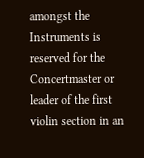amongst the Instruments is reserved for the Concertmaster or leader of the first violin section in an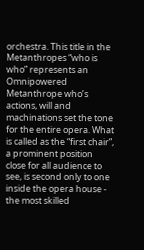orchestra. This title in the Metanthropes “who is who” represents an Omnipowered Metanthrope who’s actions, will and machinations set the tone for the entire opera. What is called as the “first chair”, a prominent position close for all audience to see, is second only to one inside the opera house - the most skilled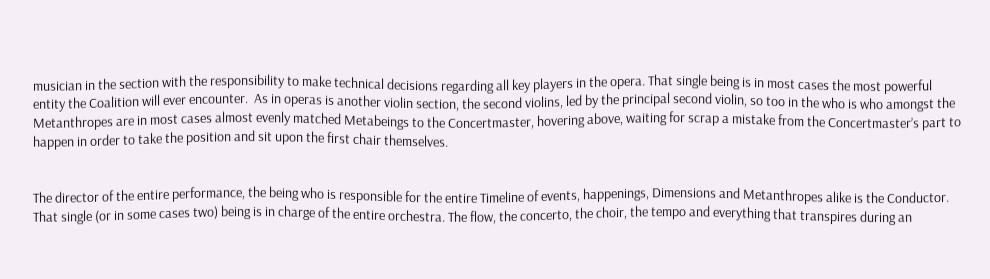musician in the section with the responsibility to make technical decisions regarding all key players in the opera. That single being is in most cases the most powerful entity the Coalition will ever encounter.  As in operas is another violin section, the second violins, led by the principal second violin, so too in the who is who amongst the Metanthropes are in most cases almost evenly matched Metabeings to the Concertmaster, hovering above, waiting for scrap a mistake from the Concertmaster’s part to happen in order to take the position and sit upon the first chair themselves.


The director of the entire performance, the being who is responsible for the entire Timeline of events, happenings, Dimensions and Metanthropes alike is the Conductor. That single (or in some cases two) being is in charge of the entire orchestra. The flow, the concerto, the choir, the tempo and everything that transpires during an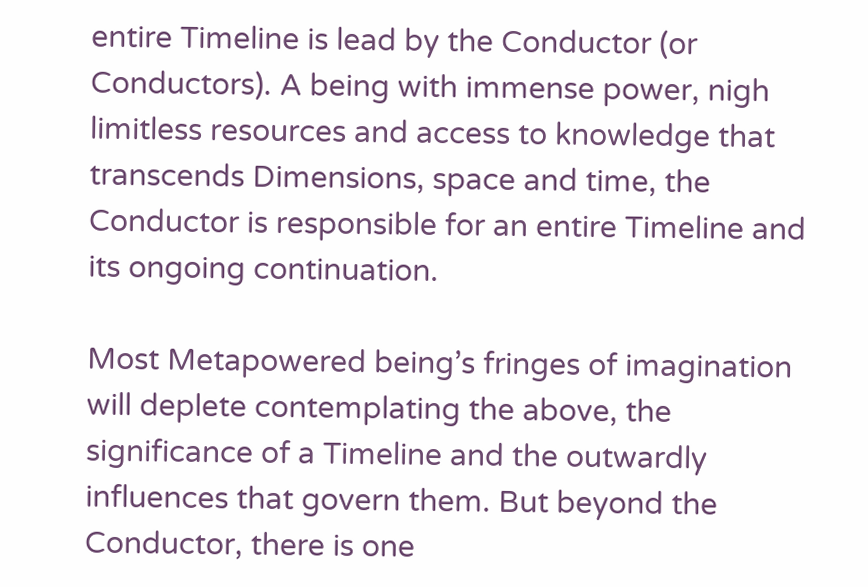entire Timeline is lead by the Conductor (or Conductors). A being with immense power, nigh limitless resources and access to knowledge that transcends Dimensions, space and time, the Conductor is responsible for an entire Timeline and its ongoing continuation.

Most Metapowered being’s fringes of imagination will deplete contemplating the above, the significance of a Timeline and the outwardly influences that govern them. But beyond the Conductor, there is one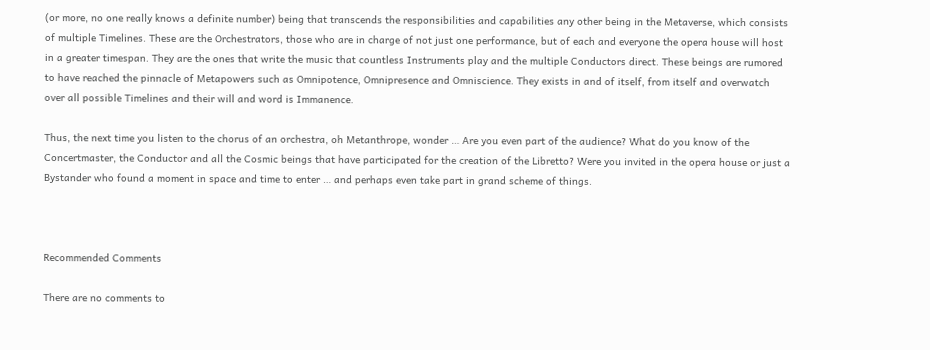(or more, no one really knows a definite number) being that transcends the responsibilities and capabilities any other being in the Metaverse, which consists of multiple Timelines. These are the Orchestrators, those who are in charge of not just one performance, but of each and everyone the opera house will host in a greater timespan. They are the ones that write the music that countless Instruments play and the multiple Conductors direct. These beings are rumored to have reached the pinnacle of Metapowers such as Omnipotence, Omnipresence and Omniscience. They exists in and of itself, from itself and overwatch over all possible Timelines and their will and word is Immanence.

Thus, the next time you listen to the chorus of an orchestra, oh Metanthrope, wonder … Are you even part of the audience? What do you know of the Concertmaster, the Conductor and all the Cosmic beings that have participated for the creation of the Libretto? Were you invited in the opera house or just a Bystander who found a moment in space and time to enter … and perhaps even take part in grand scheme of things.



Recommended Comments

There are no comments to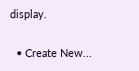display.

  • Create New...